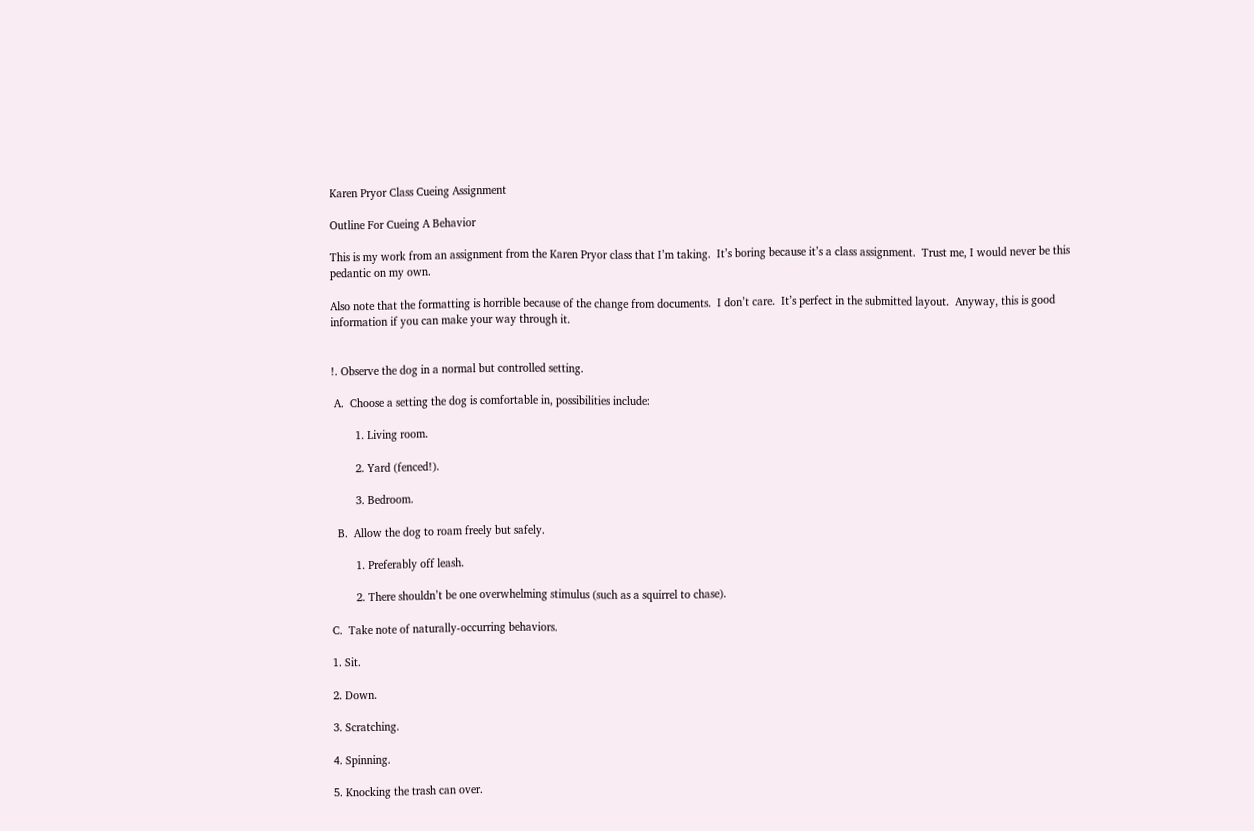Karen Pryor Class Cueing Assignment

Outline For Cueing A Behavior

This is my work from an assignment from the Karen Pryor class that I’m taking.  It’s boring because it’s a class assignment.  Trust me, I would never be this pedantic on my own.

Also note that the formatting is horrible because of the change from documents.  I don’t care.  It’s perfect in the submitted layout.  Anyway, this is good information if you can make your way through it.


!. Observe the dog in a normal but controlled setting.

 A.  Choose a setting the dog is comfortable in, possibilities include:

        1. Living room.

        2. Yard (fenced!).

        3. Bedroom.

  B.  Allow the dog to roam freely but safely.

        1. Preferably off leash.

        2. There shouldn’t be one overwhelming stimulus (such as a squirrel to chase).

C.  Take note of naturally-occurring behaviors.

1. Sit.

2. Down.

3. Scratching.

4. Spinning.

5. Knocking the trash can over.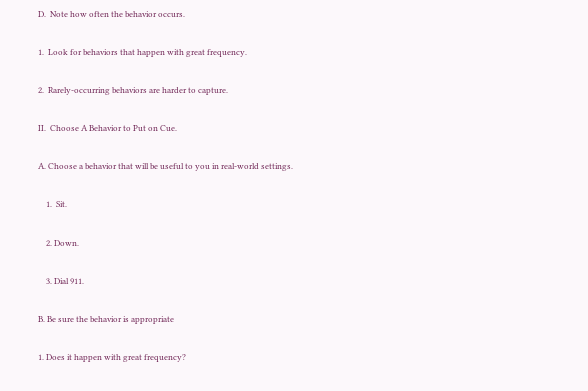D.  Note how often the behavior occurs.

1.  Look for behaviors that happen with great frequency.

2.  Rarely-occurring behaviors are harder to capture.

II.  Choose A Behavior to Put on Cue.

A. Choose a behavior that will be useful to you in real-world settings.

    1.  Sit.

    2. Down.

    3. Dial 911.

B. Be sure the behavior is appropriate

1. Does it happen with great frequency?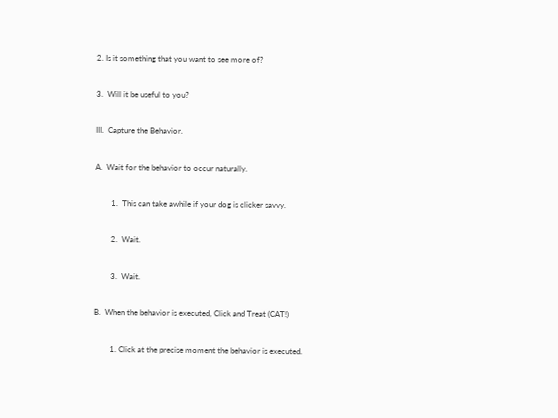2. Is it something that you want to see more of?

3.  Will it be useful to you?

III.  Capture the Behavior.

A.  Wait for the behavior to occur naturally.

        1.  This can take awhile if your dog is clicker savvy.

        2.  Wait.

        3.  Wait.

B.  When the behavior is executed, Click and Treat (CAT!)

        1. Click at the precise moment the behavior is executed.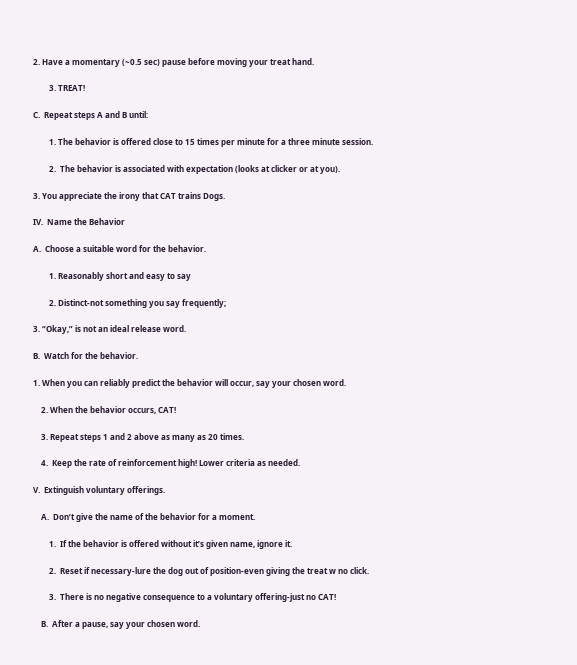2. Have a momentary (~0.5 sec) pause before moving your treat hand.

        3. TREAT!

C.  Repeat steps A and B until:

        1. The behavior is offered close to 15 times per minute for a three minute session.

        2.  The behavior is associated with expectation (looks at clicker or at you).

3. You appreciate the irony that CAT trains Dogs.

IV.  Name the Behavior

A.  Choose a suitable word for the behavior.

        1. Reasonably short and easy to say

        2. Distinct-not something you say frequently;

3. “Okay,” is not an ideal release word.

B.  Watch for the behavior.

1. When you can reliably predict the behavior will occur, say your chosen word.

    2. When the behavior occurs, CAT!

    3. Repeat steps 1 and 2 above as many as 20 times.

    4.  Keep the rate of reinforcement high! Lower criteria as needed.

V.  Extinguish voluntary offerings.

    A.  Don’t give the name of the behavior for a moment.

        1.  If the behavior is offered without it’s given name, ignore it.

        2.  Reset if necessary-lure the dog out of position-even giving the treat w no click.

        3.  There is no negative consequence to a voluntary offering-just no CAT!

    B.  After a pause, say your chosen word.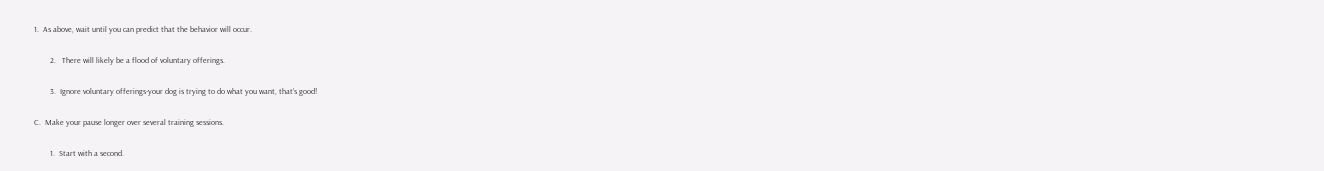1.  As above, wait until you can predict that the behavior will occur.

        2.   There will likely be a flood of voluntary offerings.

        3.  Ignore voluntary offerings-your dog is trying to do what you want, that’s good!

C.  Make your pause longer over several training sessions.

        1.  Start with a second.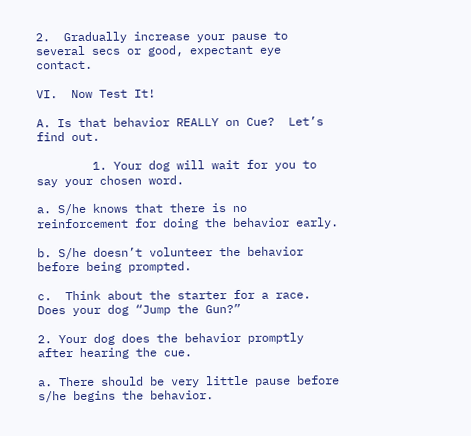2.  Gradually increase your pause to several secs or good, expectant eye contact.

VI.  Now Test It!

A. Is that behavior REALLY on Cue?  Let’s find out.

        1. Your dog will wait for you to say your chosen word.

a. S/he knows that there is no reinforcement for doing the behavior early.

b. S/he doesn’t volunteer the behavior before being prompted.

c.  Think about the starter for a race.  Does your dog “Jump the Gun?”

2. Your dog does the behavior promptly after hearing the cue.

a. There should be very little pause before s/he begins the behavior.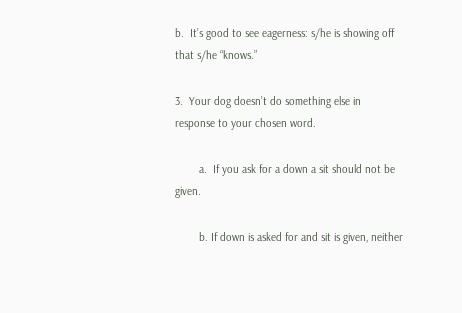b.  It’s good to see eagerness: s/he is showing off that s/he “knows.”

3.  Your dog doesn’t do something else in response to your chosen word.

        a.  If you ask for a down a sit should not be given.

        b. If down is asked for and sit is given, neither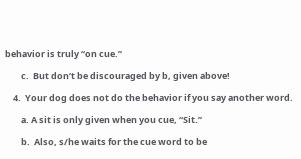behavior is truly “on cue.”

        c.  But don’t be discouraged by b, given above!

    4.  Your dog does not do the behavior if you say another word.

        a. A sit is only given when you cue, “Sit.”

        b.  Also, s/he waits for the cue word to be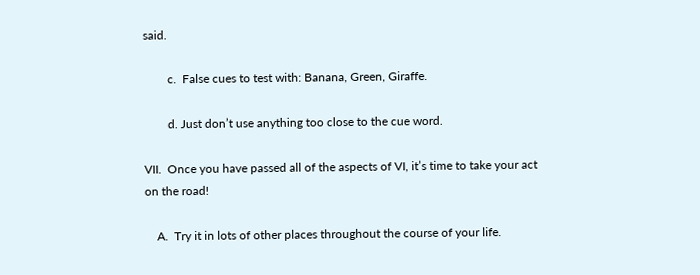said.

        c.  False cues to test with: Banana, Green, Giraffe.

        d. Just don’t use anything too close to the cue word.

VII.  Once you have passed all of the aspects of VI, it’s time to take your act on the road!

    A.  Try it in lots of other places throughout the course of your life.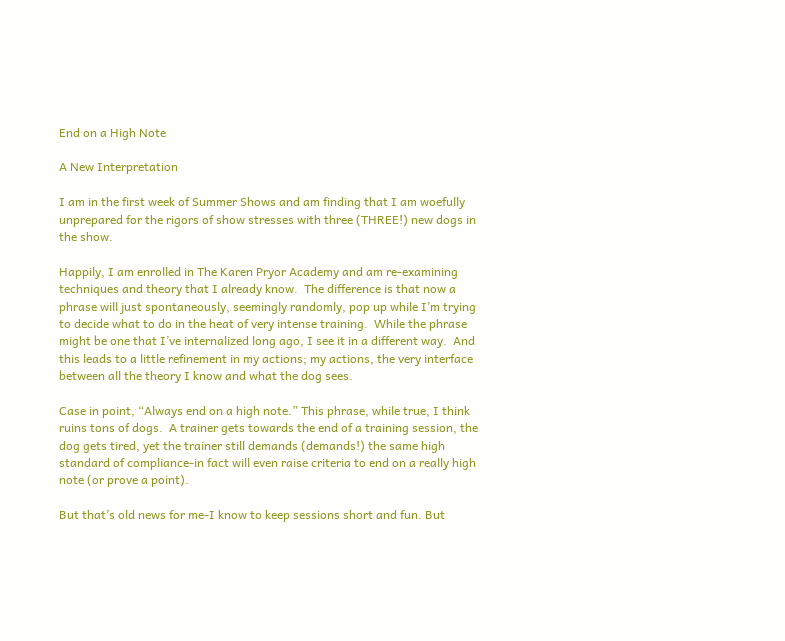End on a High Note

A New Interpretation

I am in the first week of Summer Shows and am finding that I am woefully unprepared for the rigors of show stresses with three (THREE!) new dogs in the show.

Happily, I am enrolled in The Karen Pryor Academy and am re-examining techniques and theory that I already know.  The difference is that now a phrase will just spontaneously, seemingly randomly, pop up while I’m trying to decide what to do in the heat of very intense training.  While the phrase might be one that I’ve internalized long ago, I see it in a different way.  And this leads to a little refinement in my actions; my actions, the very interface between all the theory I know and what the dog sees.

Case in point, “Always end on a high note.” This phrase, while true, I think ruins tons of dogs.  A trainer gets towards the end of a training session, the dog gets tired, yet the trainer still demands (demands!) the same high standard of compliance-in fact will even raise criteria to end on a really high note (or prove a point).

But that’s old news for me-I know to keep sessions short and fun. But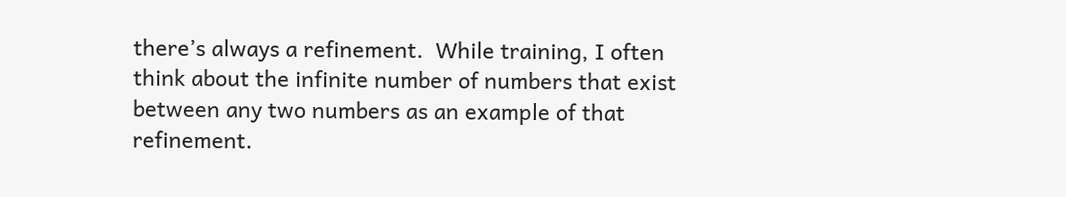there’s always a refinement.  While training, I often think about the infinite number of numbers that exist between any two numbers as an example of that refinement.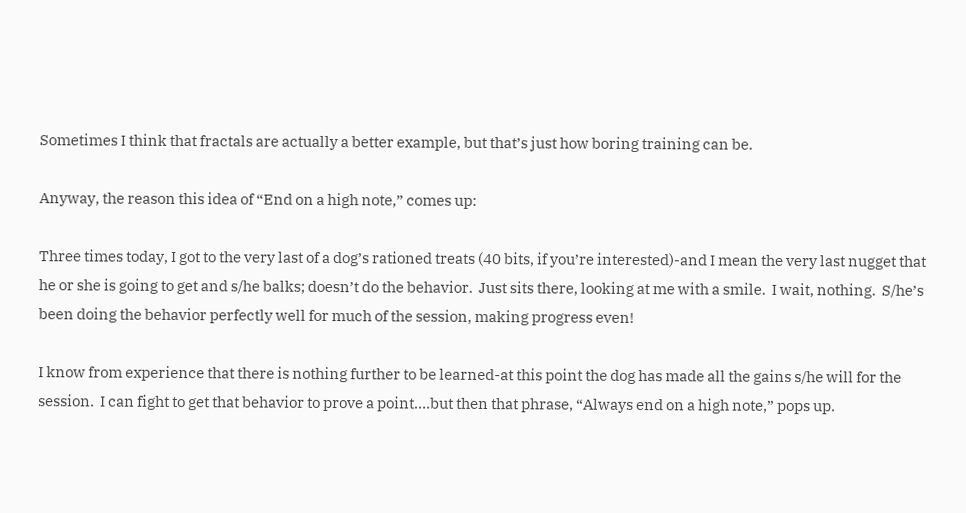Sometimes I think that fractals are actually a better example, but that’s just how boring training can be.

Anyway, the reason this idea of “End on a high note,” comes up:

Three times today, I got to the very last of a dog’s rationed treats (40 bits, if you’re interested)-and I mean the very last nugget that he or she is going to get and s/he balks; doesn’t do the behavior.  Just sits there, looking at me with a smile.  I wait, nothing.  S/he’s been doing the behavior perfectly well for much of the session, making progress even!

I know from experience that there is nothing further to be learned-at this point the dog has made all the gains s/he will for the session.  I can fight to get that behavior to prove a point….but then that phrase, “Always end on a high note,” pops up.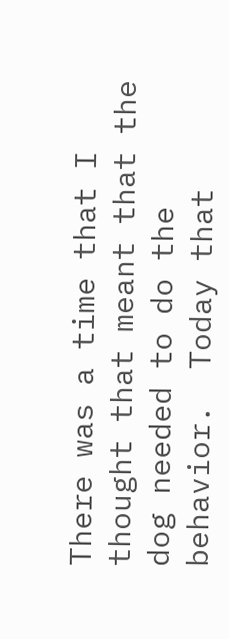There was a time that I thought that meant that the dog needed to do the behavior.  Today that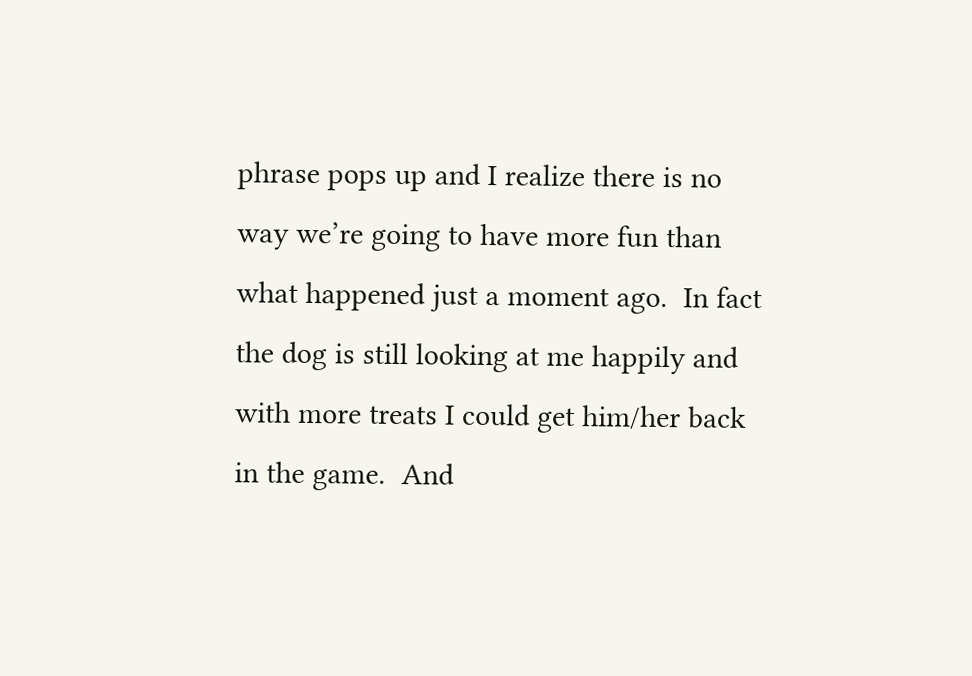phrase pops up and I realize there is no way we’re going to have more fun than what happened just a moment ago.  In fact the dog is still looking at me happily and with more treats I could get him/her back in the game.  And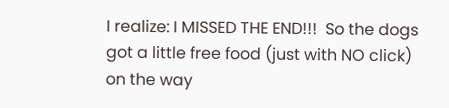I realize: I MISSED THE END!!!  So the dogs got a little free food (just with NO click) on the way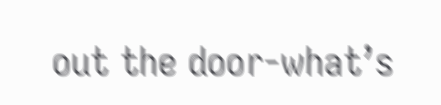out the door-what’s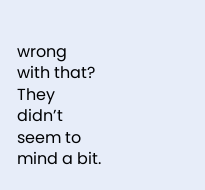wrong with that?  They didn’t seem to mind a bit.